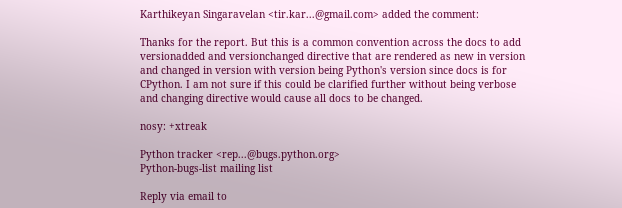Karthikeyan Singaravelan <tir.kar...@gmail.com> added the comment:

Thanks for the report. But this is a common convention across the docs to add
versionadded and versionchanged directive that are rendered as new in version
and changed in version with version being Python's version since docs is for
CPython. I am not sure if this could be clarified further without being verbose
and changing directive would cause all docs to be changed.

nosy: +xtreak

Python tracker <rep...@bugs.python.org>
Python-bugs-list mailing list

Reply via email to